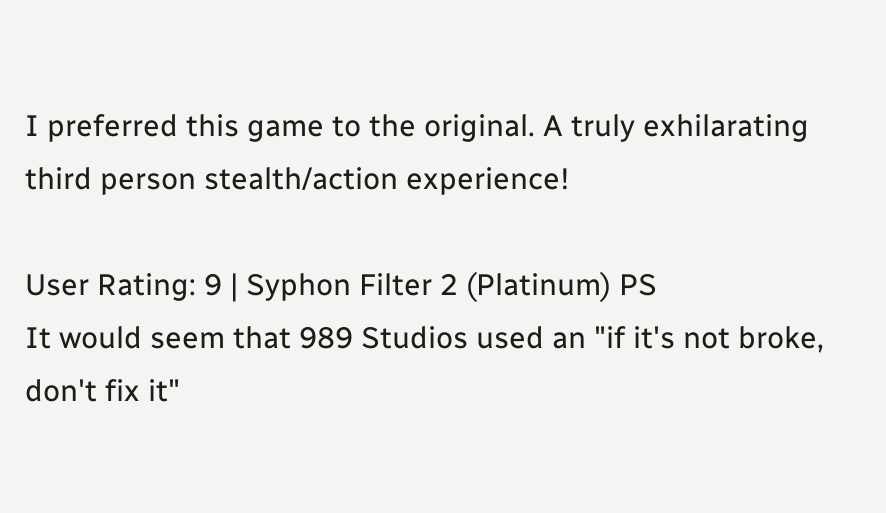I preferred this game to the original. A truly exhilarating third person stealth/action experience!

User Rating: 9 | Syphon Filter 2 (Platinum) PS
It would seem that 989 Studios used an "if it's not broke, don't fix it"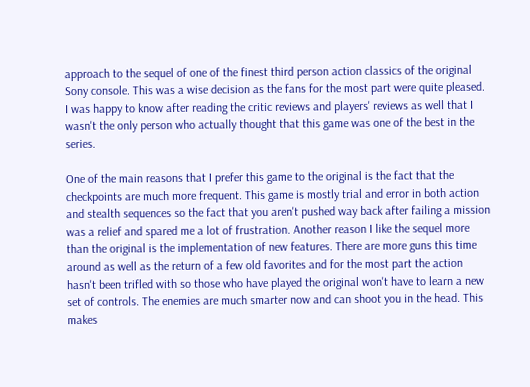approach to the sequel of one of the finest third person action classics of the original Sony console. This was a wise decision as the fans for the most part were quite pleased. I was happy to know after reading the critic reviews and players' reviews as well that I wasn't the only person who actually thought that this game was one of the best in the series.

One of the main reasons that I prefer this game to the original is the fact that the checkpoints are much more frequent. This game is mostly trial and error in both action and stealth sequences so the fact that you aren't pushed way back after failing a mission was a relief and spared me a lot of frustration. Another reason I like the sequel more than the original is the implementation of new features. There are more guns this time around as well as the return of a few old favorites and for the most part the action hasn't been trifled with so those who have played the original won't have to learn a new set of controls. The enemies are much smarter now and can shoot you in the head. This makes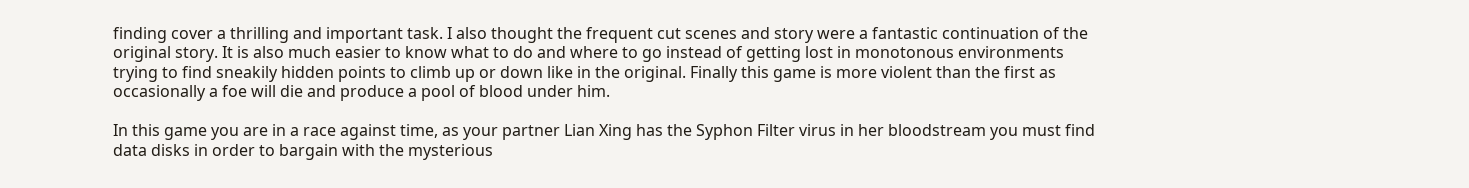finding cover a thrilling and important task. I also thought the frequent cut scenes and story were a fantastic continuation of the original story. It is also much easier to know what to do and where to go instead of getting lost in monotonous environments trying to find sneakily hidden points to climb up or down like in the original. Finally this game is more violent than the first as occasionally a foe will die and produce a pool of blood under him.

In this game you are in a race against time, as your partner Lian Xing has the Syphon Filter virus in her bloodstream you must find data disks in order to bargain with the mysterious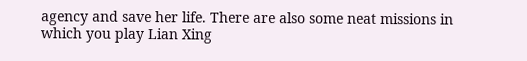agency and save her life. There are also some neat missions in which you play Lian Xing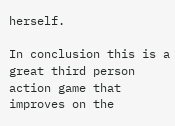herself.

In conclusion this is a great third person action game that improves on the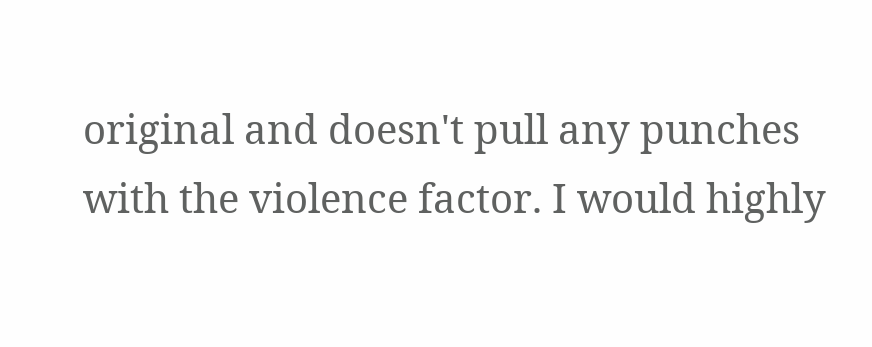original and doesn't pull any punches with the violence factor. I would highly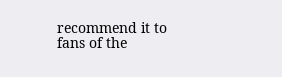recommend it to fans of the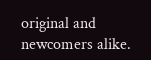original and newcomers alike.